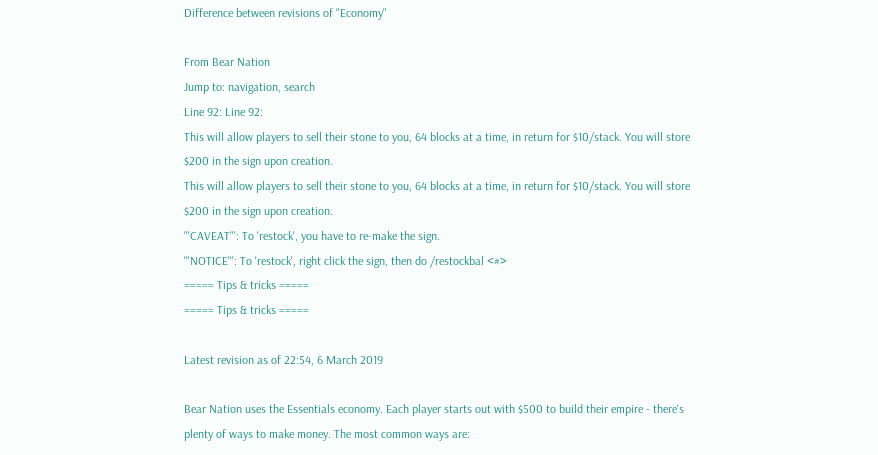Difference between revisions of "Economy"

From Bear Nation
Jump to: navigation, search
Line 92: Line 92:
This will allow players to sell their stone to you, 64 blocks at a time, in return for $10/stack. You will store $200 in the sign upon creation.
This will allow players to sell their stone to you, 64 blocks at a time, in return for $10/stack. You will store $200 in the sign upon creation.
'''CAVEAT''': To 'restock', you have to re-make the sign.
'''NOTICE''': To 'restock', right click the sign, then do /restockbal <#>
===== Tips & tricks =====
===== Tips & tricks =====

Latest revision as of 22:54, 6 March 2019

Bear Nation uses the Essentials economy. Each player starts out with $500 to build their empire - there's plenty of ways to make money. The most common ways are: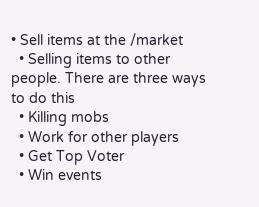• Sell items at the /market
  • Selling items to other people. There are three ways to do this
  • Killing mobs
  • Work for other players
  • Get Top Voter
  • Win events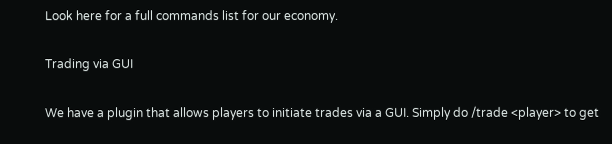Look here for a full commands list for our economy.

Trading via GUI

We have a plugin that allows players to initiate trades via a GUI. Simply do /trade <player> to get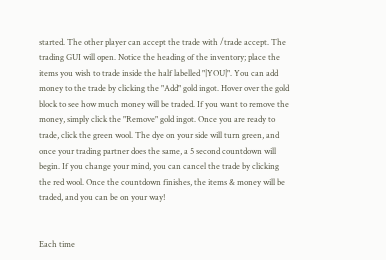started. The other player can accept the trade with /trade accept. The trading GUI will open. Notice the heading of the inventory; place the items you wish to trade inside the half labelled "|YOU|". You can add money to the trade by clicking the "Add" gold ingot. Hover over the gold block to see how much money will be traded. If you want to remove the money, simply click the "Remove" gold ingot. Once you are ready to trade, click the green wool. The dye on your side will turn green, and once your trading partner does the same, a 5 second countdown will begin. If you change your mind, you can cancel the trade by clicking the red wool. Once the countdown finishes, the items & money will be traded, and you can be on your way!


Each time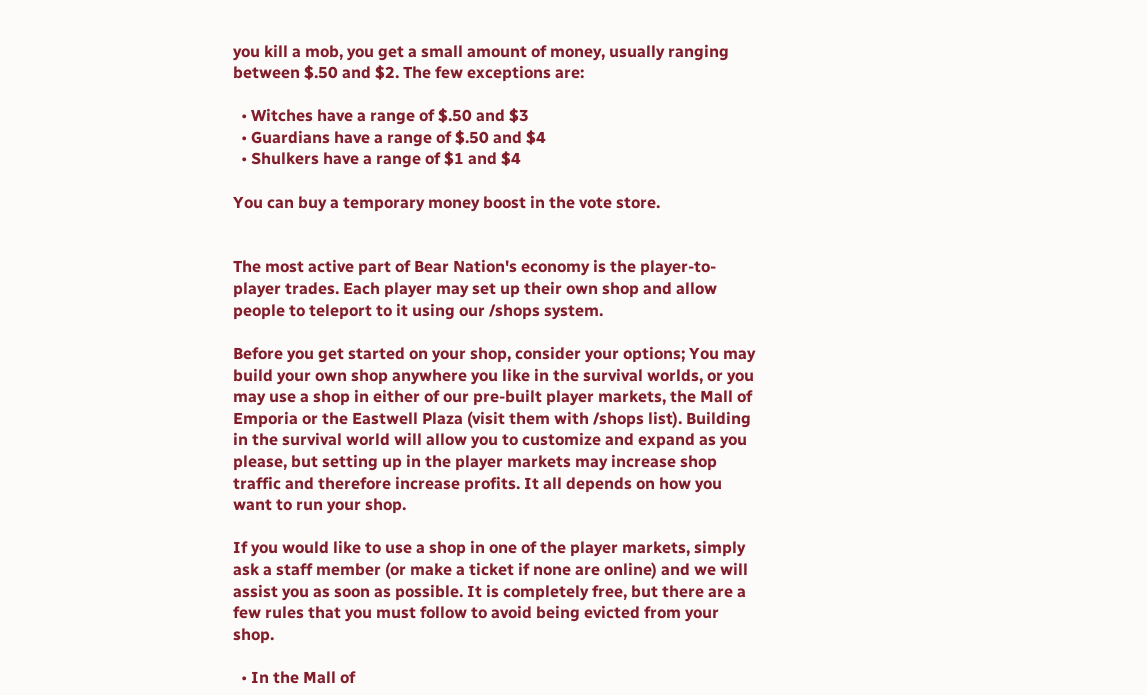you kill a mob, you get a small amount of money, usually ranging between $.50 and $2. The few exceptions are:

  • Witches have a range of $.50 and $3
  • Guardians have a range of $.50 and $4
  • Shulkers have a range of $1 and $4

You can buy a temporary money boost in the vote store.


The most active part of Bear Nation's economy is the player-to-player trades. Each player may set up their own shop and allow people to teleport to it using our /shops system.

Before you get started on your shop, consider your options; You may build your own shop anywhere you like in the survival worlds, or you may use a shop in either of our pre-built player markets, the Mall of Emporia or the Eastwell Plaza (visit them with /shops list). Building in the survival world will allow you to customize and expand as you please, but setting up in the player markets may increase shop traffic and therefore increase profits. It all depends on how you want to run your shop.

If you would like to use a shop in one of the player markets, simply ask a staff member (or make a ticket if none are online) and we will assist you as soon as possible. It is completely free, but there are a few rules that you must follow to avoid being evicted from your shop.

  • In the Mall of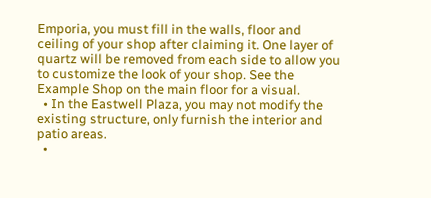Emporia, you must fill in the walls, floor and ceiling of your shop after claiming it. One layer of quartz will be removed from each side to allow you to customize the look of your shop. See the Example Shop on the main floor for a visual.
  • In the Eastwell Plaza, you may not modify the existing structure, only furnish the interior and patio areas.
  •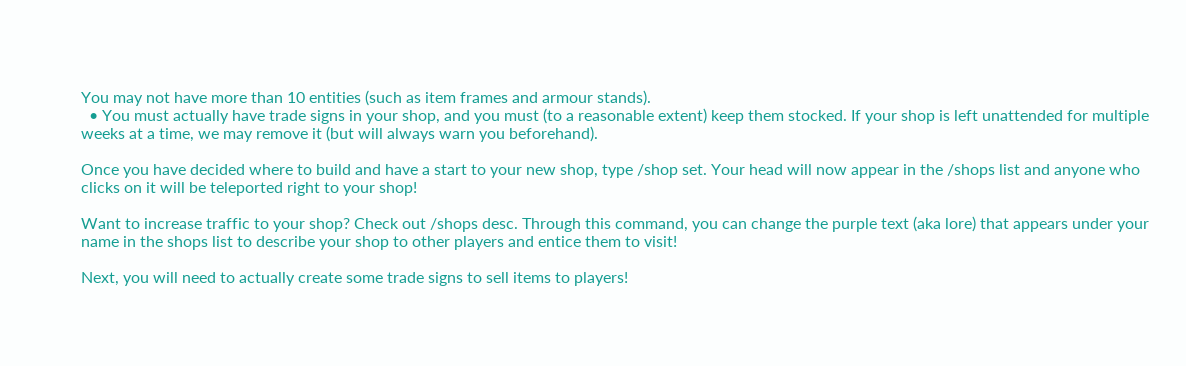You may not have more than 10 entities (such as item frames and armour stands).
  • You must actually have trade signs in your shop, and you must (to a reasonable extent) keep them stocked. If your shop is left unattended for multiple weeks at a time, we may remove it (but will always warn you beforehand).

Once you have decided where to build and have a start to your new shop, type /shop set. Your head will now appear in the /shops list and anyone who clicks on it will be teleported right to your shop!

Want to increase traffic to your shop? Check out /shops desc. Through this command, you can change the purple text (aka lore) that appears under your name in the shops list to describe your shop to other players and entice them to visit!

Next, you will need to actually create some trade signs to sell items to players!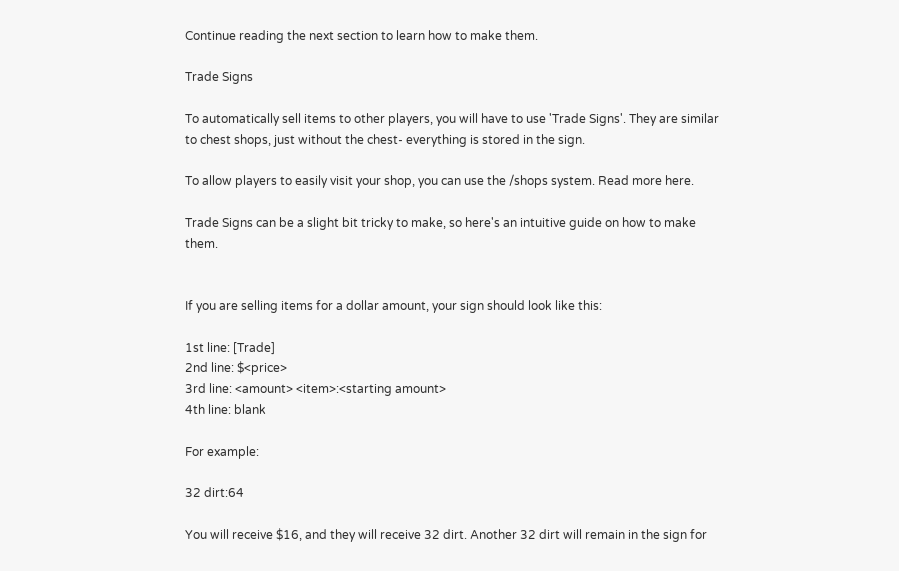Continue reading the next section to learn how to make them.

Trade Signs

To automatically sell items to other players, you will have to use 'Trade Signs'. They are similar to chest shops, just without the chest- everything is stored in the sign.

To allow players to easily visit your shop, you can use the /shops system. Read more here.

Trade Signs can be a slight bit tricky to make, so here's an intuitive guide on how to make them.


If you are selling items for a dollar amount, your sign should look like this:

1st line: [Trade]
2nd line: $<price>
3rd line: <amount> <item>:<starting amount>
4th line: blank

For example:

32 dirt:64

You will receive $16, and they will receive 32 dirt. Another 32 dirt will remain in the sign for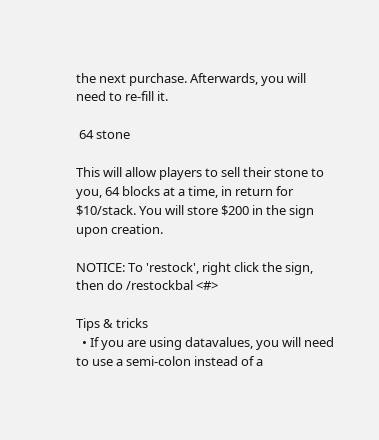the next purchase. Afterwards, you will need to re-fill it.

 64 stone

This will allow players to sell their stone to you, 64 blocks at a time, in return for $10/stack. You will store $200 in the sign upon creation.

NOTICE: To 'restock', right click the sign, then do /restockbal <#>

Tips & tricks
  • If you are using datavalues, you will need to use a semi-colon instead of a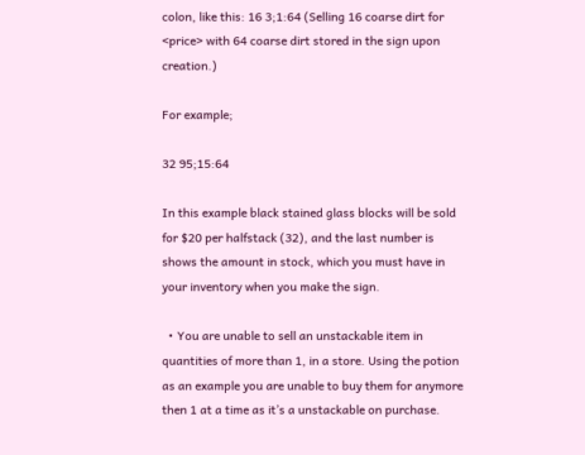colon, like this: 16 3;1:64 (Selling 16 coarse dirt for <price> with 64 coarse dirt stored in the sign upon creation.)

For example;

32 95;15:64

In this example black stained glass blocks will be sold for $20 per halfstack (32), and the last number is shows the amount in stock, which you must have in your inventory when you make the sign.

  • You are unable to sell an unstackable item in quantities of more than 1, in a store. Using the potion as an example you are unable to buy them for anymore then 1 at a time as it’s a unstackable on purchase.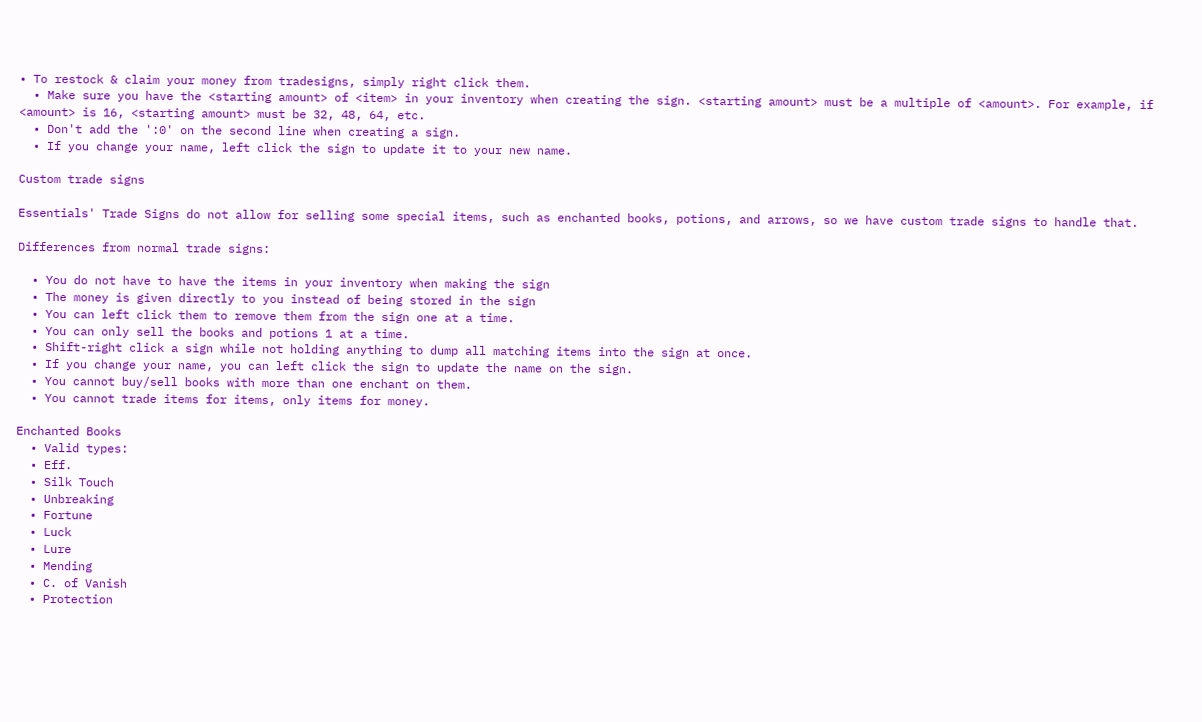• To restock & claim your money from tradesigns, simply right click them.
  • Make sure you have the <starting amount> of <item> in your inventory when creating the sign. <starting amount> must be a multiple of <amount>. For example, if <amount> is 16, <starting amount> must be 32, 48, 64, etc.
  • Don't add the ':0' on the second line when creating a sign.
  • If you change your name, left click the sign to update it to your new name.

Custom trade signs

Essentials' Trade Signs do not allow for selling some special items, such as enchanted books, potions, and arrows, so we have custom trade signs to handle that.

Differences from normal trade signs:

  • You do not have to have the items in your inventory when making the sign
  • The money is given directly to you instead of being stored in the sign
  • You can left click them to remove them from the sign one at a time.
  • You can only sell the books and potions 1 at a time.
  • Shift-right click a sign while not holding anything to dump all matching items into the sign at once.
  • If you change your name, you can left click the sign to update the name on the sign.
  • You cannot buy/sell books with more than one enchant on them.
  • You cannot trade items for items, only items for money.

Enchanted Books
  • Valid types:
  • Eff.
  • Silk Touch
  • Unbreaking
  • Fortune
  • Luck
  • Lure
  • Mending
  • C. of Vanish
  • Protection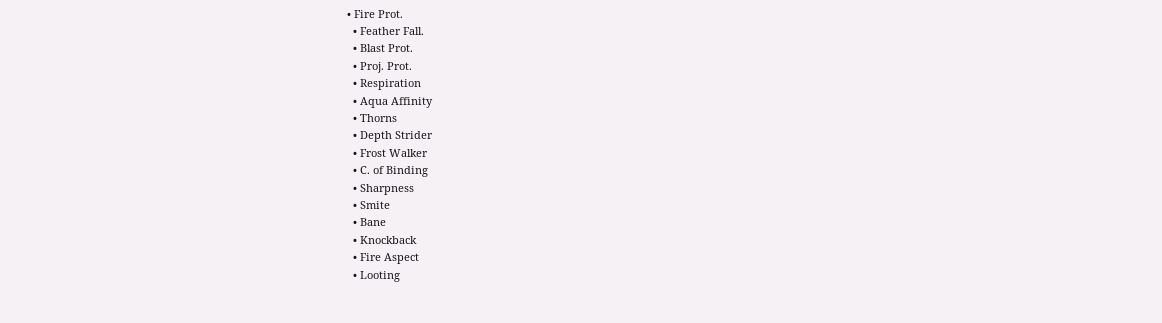• Fire Prot.
  • Feather Fall.
  • Blast Prot.
  • Proj. Prot.
  • Respiration
  • Aqua Affinity
  • Thorns
  • Depth Strider
  • Frost Walker
  • C. of Binding
  • Sharpness
  • Smite
  • Bane
  • Knockback
  • Fire Aspect
  • Looting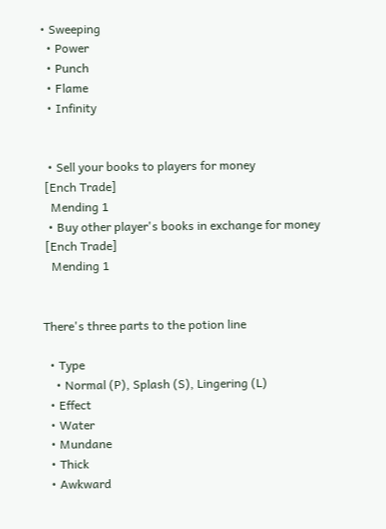• Sweeping
  • Power
  • Punch
  • Flame
  • Infinity


  • Sell your books to players for money
 [Ench Trade]
   Mending 1
  • Buy other player's books in exchange for money
 [Ench Trade]
   Mending 1


There's three parts to the potion line

  • Type
    • Normal (P), Splash (S), Lingering (L)
  • Effect
  • Water
  • Mundane
  • Thick
  • Awkward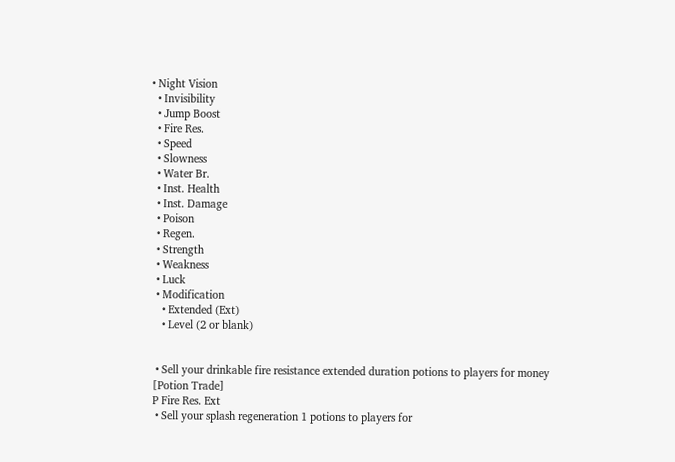• Night Vision
  • Invisibility
  • Jump Boost
  • Fire Res.
  • Speed
  • Slowness
  • Water Br.
  • Inst. Health
  • Inst. Damage
  • Poison
  • Regen.
  • Strength
  • Weakness
  • Luck
  • Modification
    • Extended (Ext)
    • Level (2 or blank)


  • Sell your drinkable fire resistance extended duration potions to players for money
 [Potion Trade]
 P Fire Res. Ext
  • Sell your splash regeneration 1 potions to players for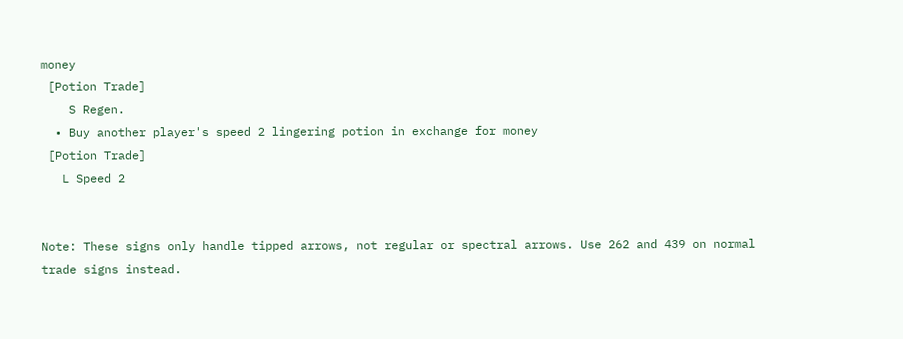money
 [Potion Trade]
    S Regen.
  • Buy another player's speed 2 lingering potion in exchange for money
 [Potion Trade]
   L Speed 2


Note: These signs only handle tipped arrows, not regular or spectral arrows. Use 262 and 439 on normal trade signs instead.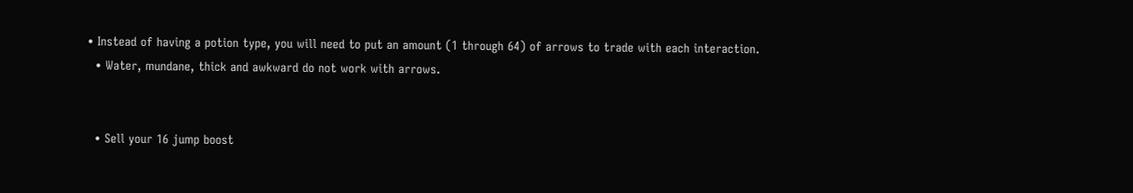• Instead of having a potion type, you will need to put an amount (1 through 64) of arrows to trade with each interaction.
  • Water, mundane, thick and awkward do not work with arrows.


  • Sell your 16 jump boost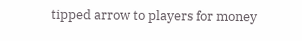tipped arrow to players for money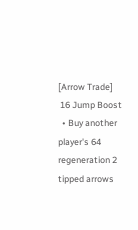[Arrow Trade]
 16 Jump Boost
  • Buy another player's 64 regeneration 2 tipped arrows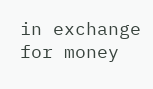in exchange for money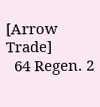[Arrow Trade]
  64 Regen. 2